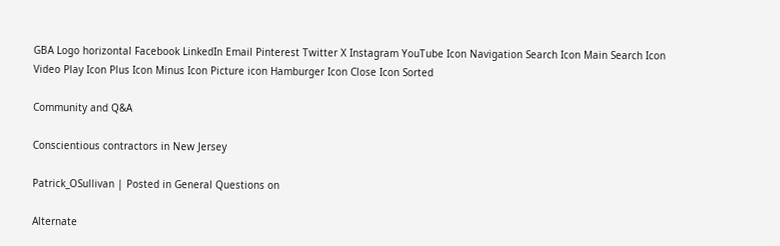GBA Logo horizontal Facebook LinkedIn Email Pinterest Twitter X Instagram YouTube Icon Navigation Search Icon Main Search Icon Video Play Icon Plus Icon Minus Icon Picture icon Hamburger Icon Close Icon Sorted

Community and Q&A

Conscientious contractors in New Jersey

Patrick_OSullivan | Posted in General Questions on

Alternate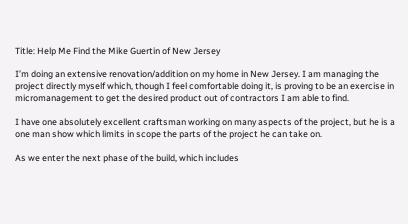Title: Help Me Find the Mike Guertin of New Jersey

I’m doing an extensive renovation/addition on my home in New Jersey. I am managing the project directly myself which, though I feel comfortable doing it, is proving to be an exercise in micromanagement to get the desired product out of contractors I am able to find.

I have one absolutely excellent craftsman working on many aspects of the project, but he is a one man show which limits in scope the parts of the project he can take on.

As we enter the next phase of the build, which includes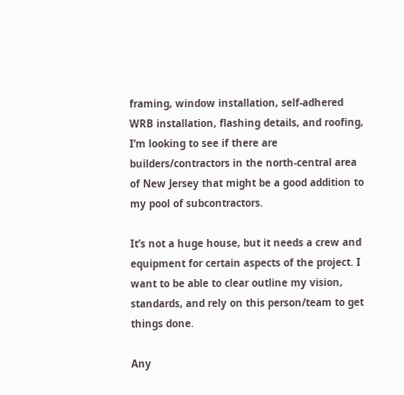framing, window installation, self-adhered WRB installation, flashing details, and roofing, I’m looking to see if there are builders/contractors in the north-central area of New Jersey that might be a good addition to my pool of subcontractors.

It’s not a huge house, but it needs a crew and equipment for certain aspects of the project. I want to be able to clear outline my vision, standards, and rely on this person/team to get things done.

Any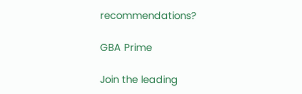recommendations?

GBA Prime

Join the leading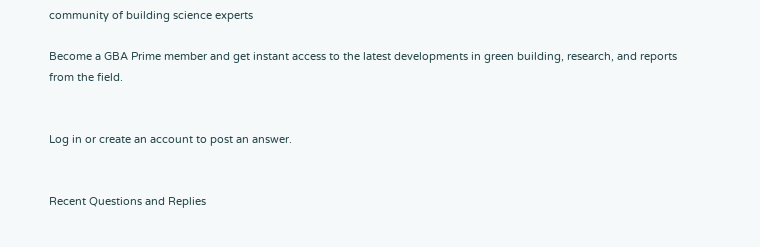community of building science experts

Become a GBA Prime member and get instant access to the latest developments in green building, research, and reports from the field.


Log in or create an account to post an answer.


Recent Questions and Replies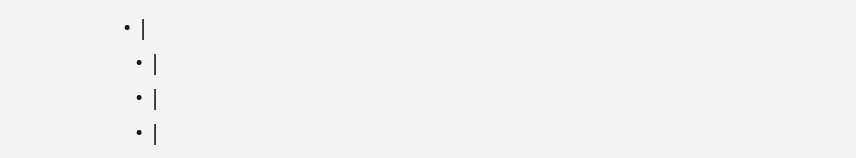• |
  • |
  • |
  • |